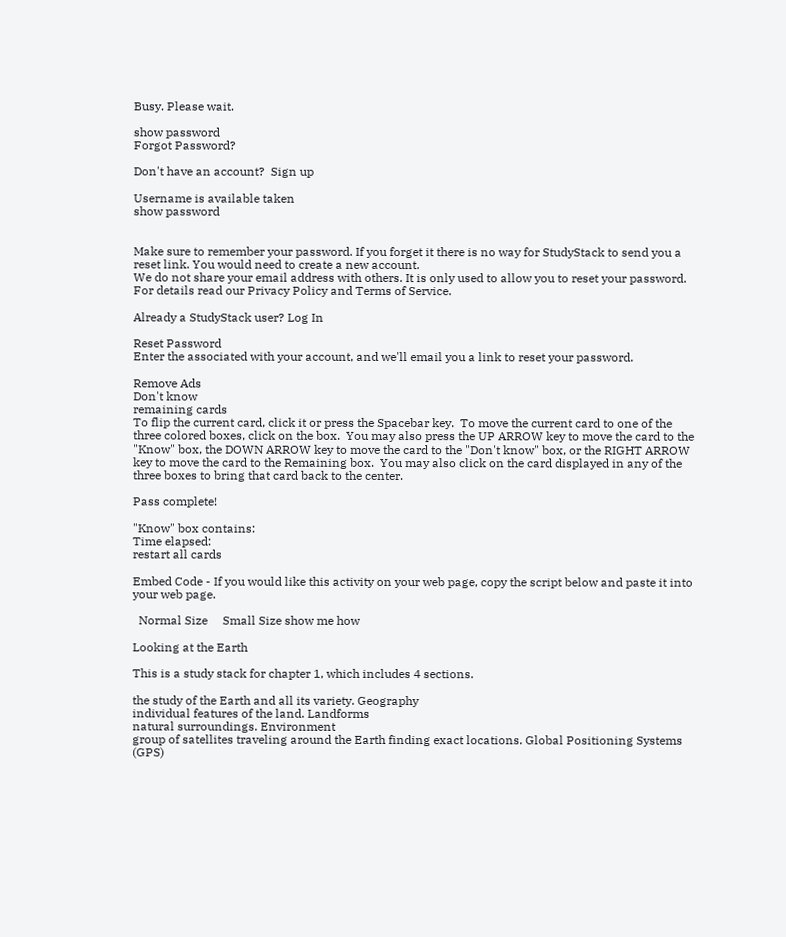Busy. Please wait.

show password
Forgot Password?

Don't have an account?  Sign up

Username is available taken
show password


Make sure to remember your password. If you forget it there is no way for StudyStack to send you a reset link. You would need to create a new account.
We do not share your email address with others. It is only used to allow you to reset your password. For details read our Privacy Policy and Terms of Service.

Already a StudyStack user? Log In

Reset Password
Enter the associated with your account, and we'll email you a link to reset your password.

Remove Ads
Don't know
remaining cards
To flip the current card, click it or press the Spacebar key.  To move the current card to one of the three colored boxes, click on the box.  You may also press the UP ARROW key to move the card to the "Know" box, the DOWN ARROW key to move the card to the "Don't know" box, or the RIGHT ARROW key to move the card to the Remaining box.  You may also click on the card displayed in any of the three boxes to bring that card back to the center.

Pass complete!

"Know" box contains:
Time elapsed:
restart all cards

Embed Code - If you would like this activity on your web page, copy the script below and paste it into your web page.

  Normal Size     Small Size show me how

Looking at the Earth

This is a study stack for chapter 1, which includes 4 sections.

the study of the Earth and all its variety. Geography
individual features of the land. Landforms
natural surroundings. Environment
group of satellites traveling around the Earth finding exact locations. Global Positioning Systems (GPS)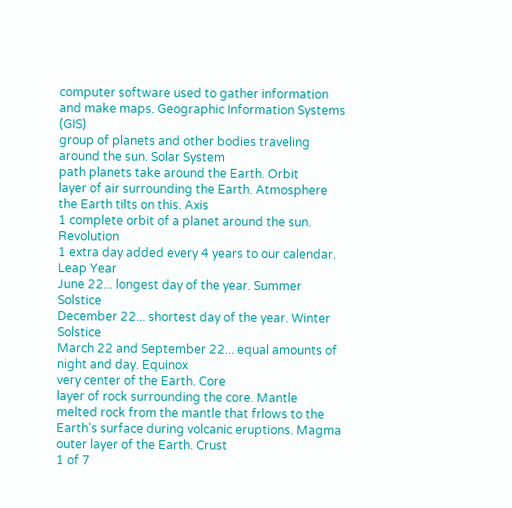computer software used to gather information and make maps. Geographic Information Systems (GIS)
group of planets and other bodies traveling around the sun. Solar System
path planets take around the Earth. Orbit
layer of air surrounding the Earth. Atmosphere
the Earth tilts on this. Axis
1 complete orbit of a planet around the sun. Revolution
1 extra day added every 4 years to our calendar. Leap Year
June 22... longest day of the year. Summer Solstice
December 22... shortest day of the year. Winter Solstice
March 22 and September 22... equal amounts of night and day. Equinox
very center of the Earth. Core
layer of rock surrounding the core. Mantle
melted rock from the mantle that frlows to the Earth's surface during volcanic eruptions. Magma
outer layer of the Earth. Crust
1 of 7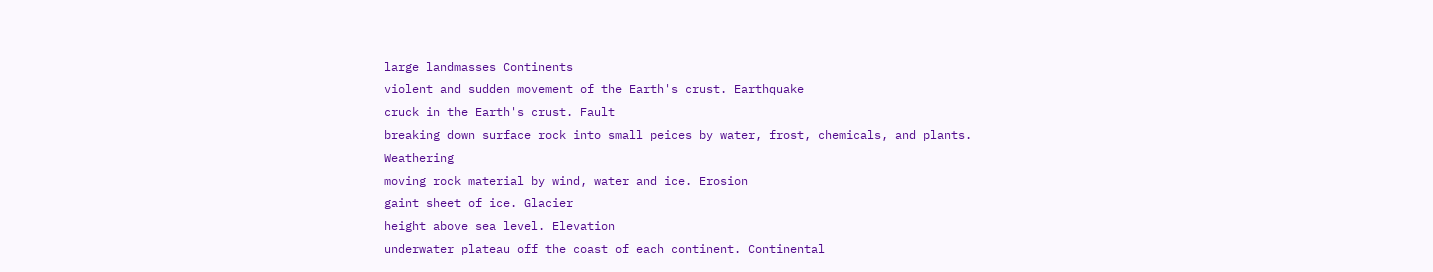large landmasses Continents
violent and sudden movement of the Earth's crust. Earthquake
cruck in the Earth's crust. Fault
breaking down surface rock into small peices by water, frost, chemicals, and plants. Weathering
moving rock material by wind, water and ice. Erosion
gaint sheet of ice. Glacier
height above sea level. Elevation
underwater plateau off the coast of each continent. Continental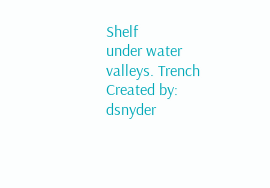Shelf
under water valleys. Trench
Created by: dsnyder